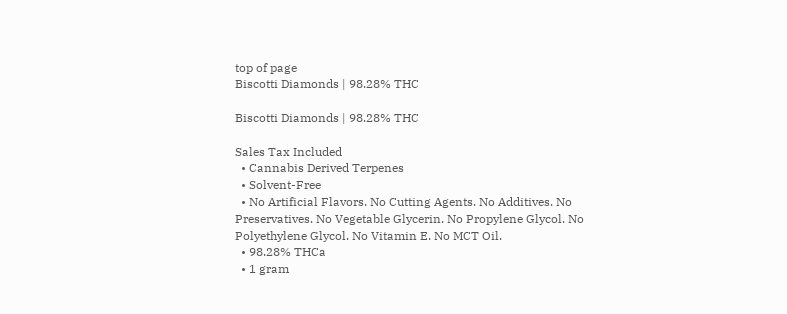top of page
Biscotti Diamonds | 98.28% THC

Biscotti Diamonds | 98.28% THC

Sales Tax Included
  • Cannabis Derived Terpenes
  • Solvent-Free
  • No Artificial Flavors. No Cutting Agents. No Additives. No Preservatives. No Vegetable Glycerin. No Propylene Glycol. No Polyethylene Glycol. No Vitamin E. No MCT Oil.
  • 98.28% THCa
  • 1 gram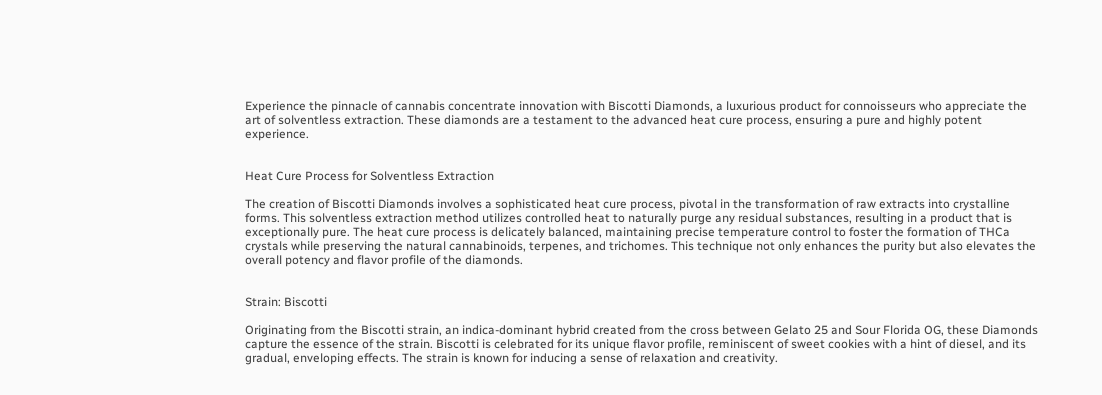Experience the pinnacle of cannabis concentrate innovation with Biscotti Diamonds, a luxurious product for connoisseurs who appreciate the art of solventless extraction. These diamonds are a testament to the advanced heat cure process, ensuring a pure and highly potent experience.


Heat Cure Process for Solventless Extraction

The creation of Biscotti Diamonds involves a sophisticated heat cure process, pivotal in the transformation of raw extracts into crystalline forms. This solventless extraction method utilizes controlled heat to naturally purge any residual substances, resulting in a product that is exceptionally pure. The heat cure process is delicately balanced, maintaining precise temperature control to foster the formation of THCa crystals while preserving the natural cannabinoids, terpenes, and trichomes. This technique not only enhances the purity but also elevates the overall potency and flavor profile of the diamonds.


Strain: Biscotti

Originating from the Biscotti strain, an indica-dominant hybrid created from the cross between Gelato 25 and Sour Florida OG, these Diamonds capture the essence of the strain. Biscotti is celebrated for its unique flavor profile, reminiscent of sweet cookies with a hint of diesel, and its gradual, enveloping effects. The strain is known for inducing a sense of relaxation and creativity.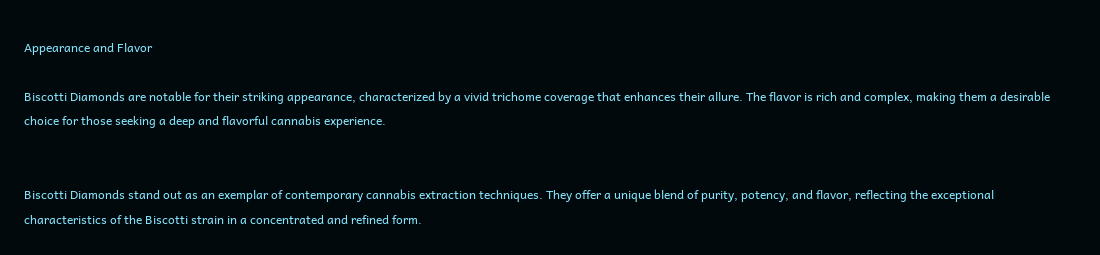Appearance and Flavor

Biscotti Diamonds are notable for their striking appearance, characterized by a vivid trichome coverage that enhances their allure. The flavor is rich and complex, making them a desirable choice for those seeking a deep and flavorful cannabis experience.


Biscotti Diamonds stand out as an exemplar of contemporary cannabis extraction techniques. They offer a unique blend of purity, potency, and flavor, reflecting the exceptional characteristics of the Biscotti strain in a concentrated and refined form.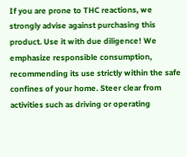If you are prone to THC reactions, we strongly advise against purchasing this product. Use it with due diligence! We emphasize responsible consumption, recommending its use strictly within the safe confines of your home. Steer clear from activities such as driving or operating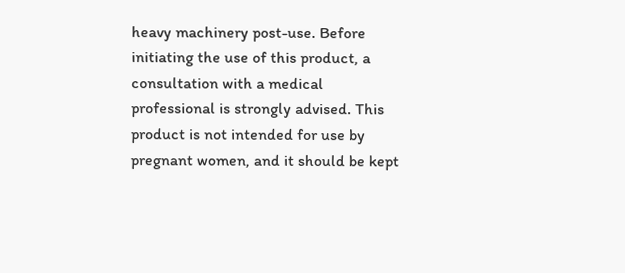heavy machinery post-use. Before initiating the use of this product, a consultation with a medical professional is strongly advised. This product is not intended for use by pregnant women, and it should be kept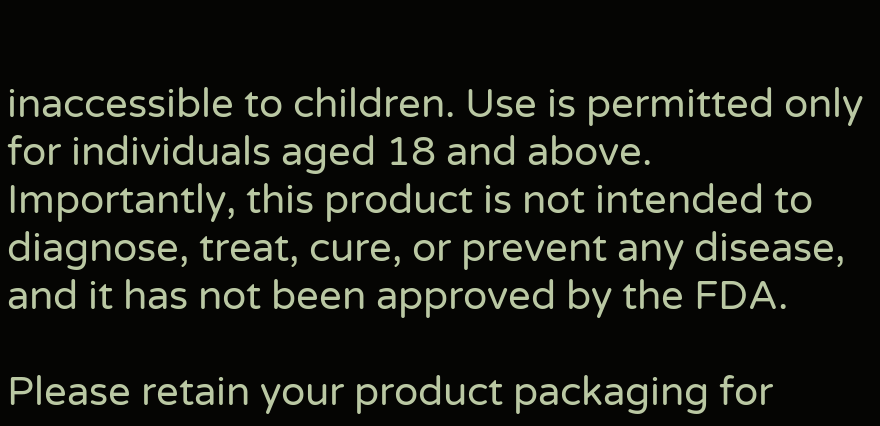inaccessible to children. Use is permitted only for individuals aged 18 and above. Importantly, this product is not intended to diagnose, treat, cure, or prevent any disease, and it has not been approved by the FDA.

Please retain your product packaging for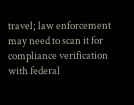travel; law enforcement may need to scan it for compliance verification with federal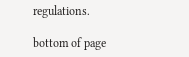regulations.

bottom of page